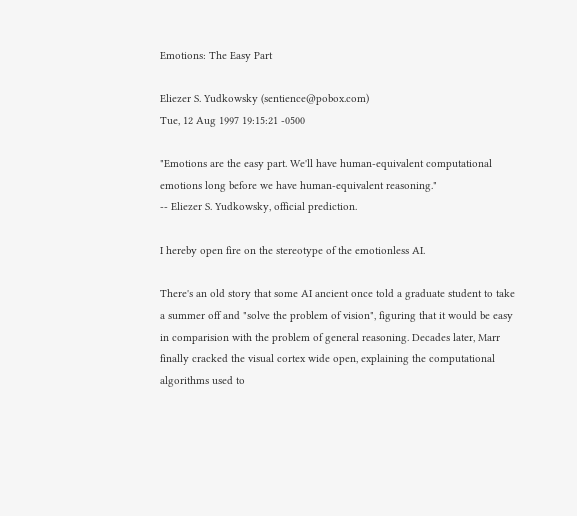Emotions: The Easy Part

Eliezer S. Yudkowsky (sentience@pobox.com)
Tue, 12 Aug 1997 19:15:21 -0500

"Emotions are the easy part. We'll have human-equivalent computational
emotions long before we have human-equivalent reasoning."
-- Eliezer S. Yudkowsky, official prediction.

I hereby open fire on the stereotype of the emotionless AI.

There's an old story that some AI ancient once told a graduate student to take
a summer off and "solve the problem of vision", figuring that it would be easy
in comparision with the problem of general reasoning. Decades later, Marr
finally cracked the visual cortex wide open, explaining the computational
algorithms used to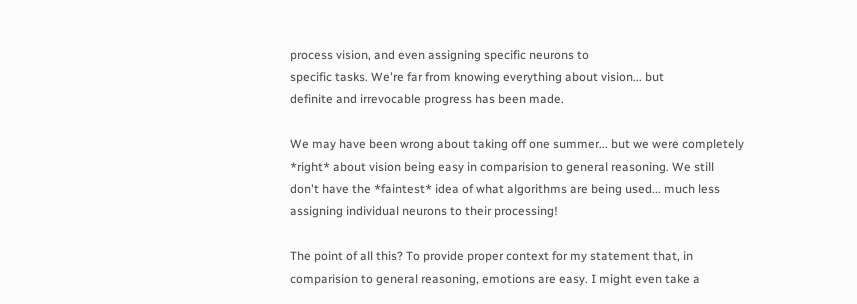process vision, and even assigning specific neurons to
specific tasks. We're far from knowing everything about vision... but
definite and irrevocable progress has been made.

We may have been wrong about taking off one summer... but we were completely
*right* about vision being easy in comparision to general reasoning. We still
don't have the *faintest* idea of what algorithms are being used... much less
assigning individual neurons to their processing!

The point of all this? To provide proper context for my statement that, in
comparision to general reasoning, emotions are easy. I might even take a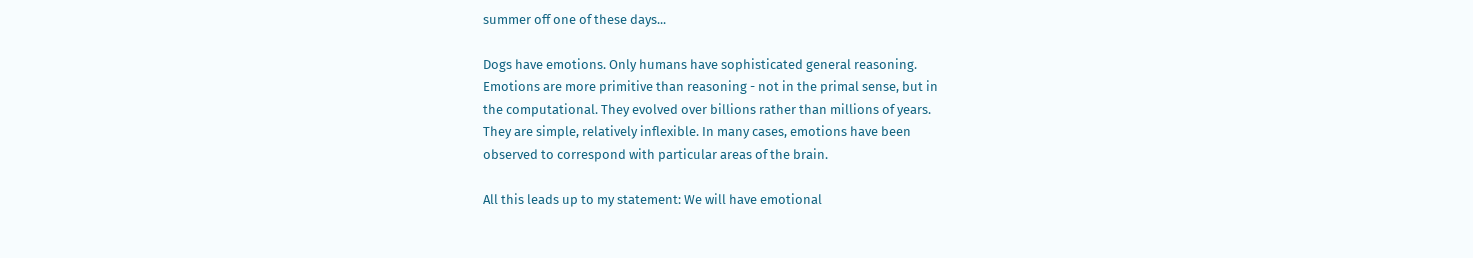summer off one of these days...

Dogs have emotions. Only humans have sophisticated general reasoning.
Emotions are more primitive than reasoning - not in the primal sense, but in
the computational. They evolved over billions rather than millions of years.
They are simple, relatively inflexible. In many cases, emotions have been
observed to correspond with particular areas of the brain.

All this leads up to my statement: We will have emotional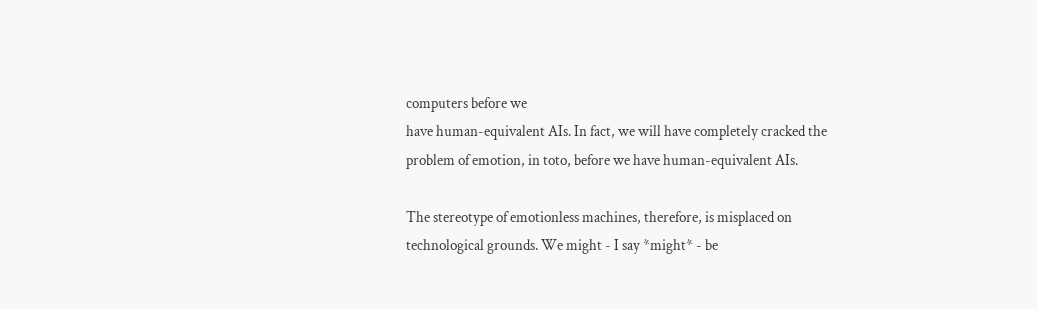computers before we
have human-equivalent AIs. In fact, we will have completely cracked the
problem of emotion, in toto, before we have human-equivalent AIs.

The stereotype of emotionless machines, therefore, is misplaced on
technological grounds. We might - I say *might* - be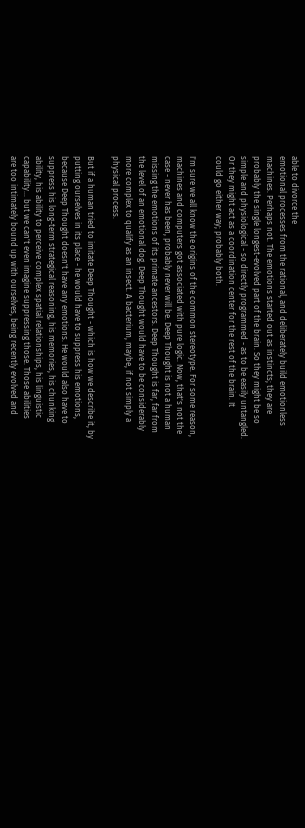able to divorce the
emotional processes from the rational, and deliberately build emotionless
machines. Perhaps not. The emotions started out as instincts; they are
probably the single longest-evolved part of the brain. So they might be so
simple and physiological - so directly programmed - as to be easily untangled.
Or they might act as a coordination center for the rest of the brain. It
could go either way; probably both.

I'm sure we all know the origins of the common stereotype. For some reason,
machines and computers got associated with pure logic. Now, that's not the
case - never has been, probably never will be. Deep Thought is not a human
missing the emotions of its primate ancestors. Deep Thought is far, far from
the level of an emotional dog. Deep Thought would have to be considerably
more complex to qualify as an insect. A bacterium, maybe, if not simply a
physical process.

But if a human tried to imitate Deep Thought - which is how we describe it, by
putting ourselves in its place - he would have to suppress his emotions,
because Deep Thought doesn't have any emotions. He would also have to
suppress his long-term strategical reasoning, his memories, his chunking
ability, his ability to perceive complex spatial relationships, his linguistic
capability... but we can't even imagine suppressing those. Those abilities
are too intimately bound up with ourselves, being recently evolved and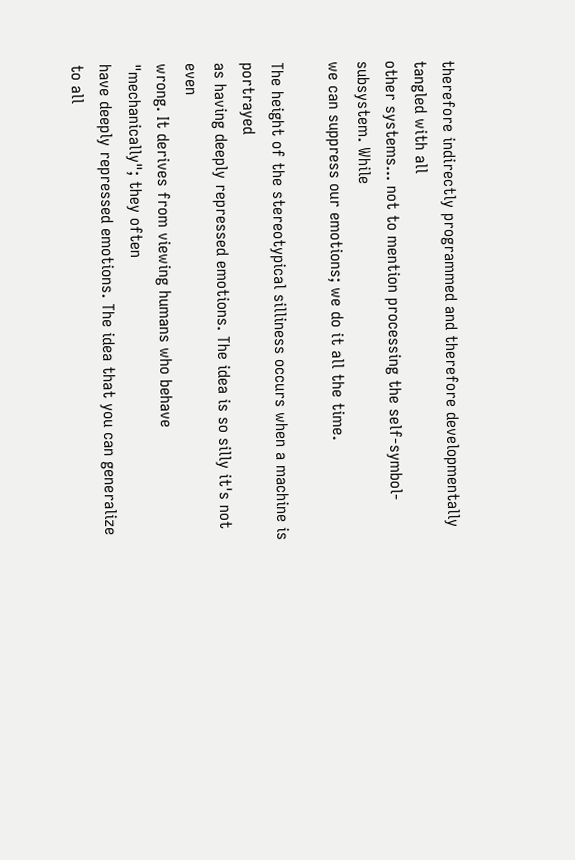therefore indirectly programmed and therefore developmentally tangled with all
other systems... not to mention processing the self-symbol-subsystem. While
we can suppress our emotions; we do it all the time.

The height of the stereotypical silliness occurs when a machine is portrayed
as having deeply repressed emotions. The idea is so silly it's not even
wrong. It derives from viewing humans who behave "mechanically"; they often
have deeply repressed emotions. The idea that you can generalize to all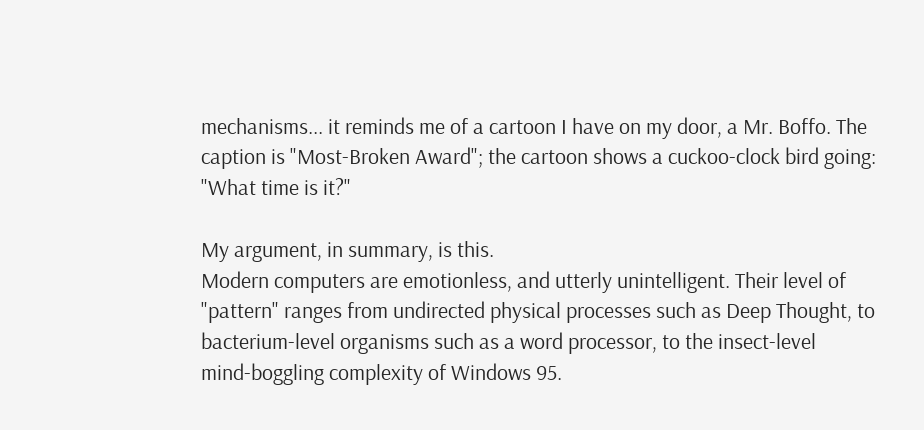mechanisms... it reminds me of a cartoon I have on my door, a Mr. Boffo. The
caption is "Most-Broken Award"; the cartoon shows a cuckoo-clock bird going:
"What time is it?"

My argument, in summary, is this.
Modern computers are emotionless, and utterly unintelligent. Their level of
"pattern" ranges from undirected physical processes such as Deep Thought, to
bacterium-level organisms such as a word processor, to the insect-level
mind-boggling complexity of Windows 95.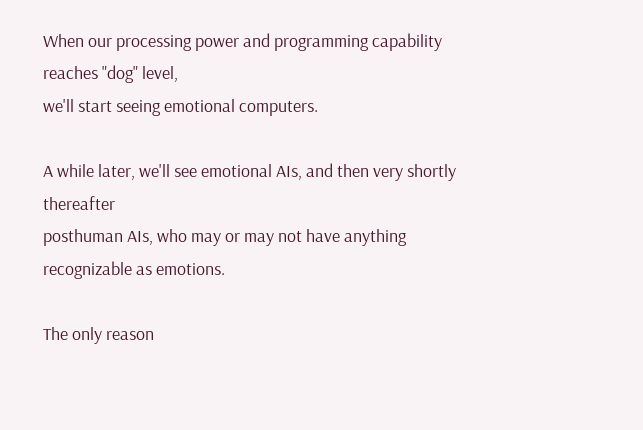When our processing power and programming capability reaches "dog" level,
we'll start seeing emotional computers.

A while later, we'll see emotional AIs, and then very shortly thereafter
posthuman AIs, who may or may not have anything recognizable as emotions.

The only reason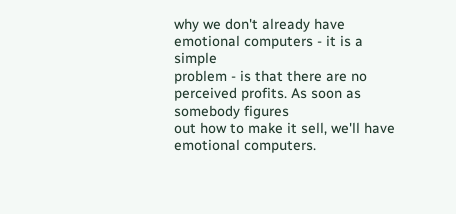why we don't already have emotional computers - it is a simple
problem - is that there are no perceived profits. As soon as somebody figures
out how to make it sell, we'll have emotional computers.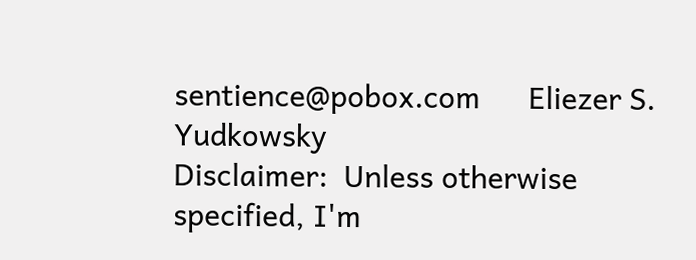sentience@pobox.com      Eliezer S. Yudkowsky
Disclaimer:  Unless otherwise specified, I'm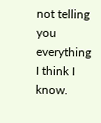not telling you
everything I think I know.